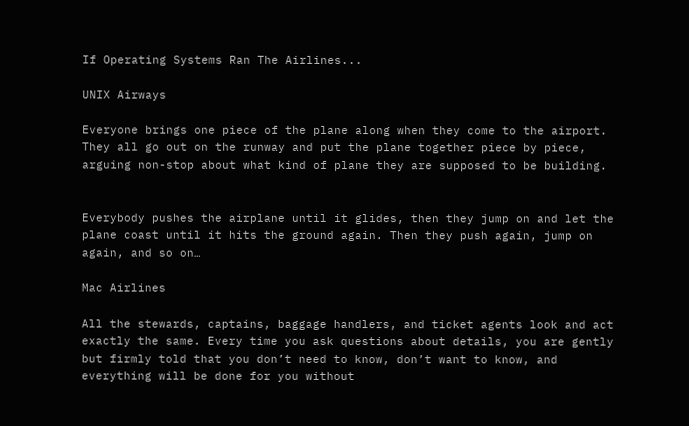If Operating Systems Ran The Airlines...

UNIX Airways

Everyone brings one piece of the plane along when they come to the airport. They all go out on the runway and put the plane together piece by piece, arguing non-stop about what kind of plane they are supposed to be building.


Everybody pushes the airplane until it glides, then they jump on and let the plane coast until it hits the ground again. Then they push again, jump on again, and so on…

Mac Airlines

All the stewards, captains, baggage handlers, and ticket agents look and act exactly the same. Every time you ask questions about details, you are gently but firmly told that you don’t need to know, don’t want to know, and everything will be done for you without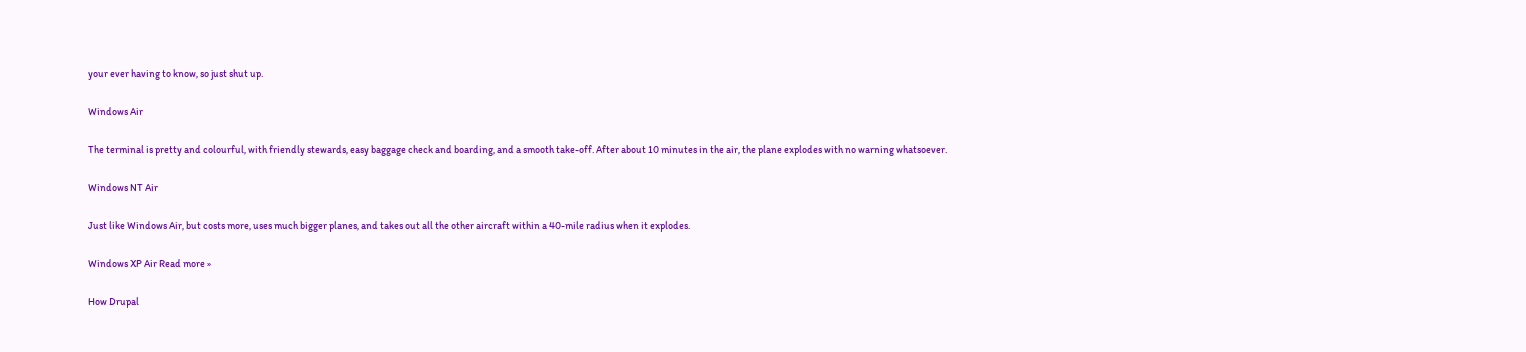your ever having to know, so just shut up.

Windows Air

The terminal is pretty and colourful, with friendly stewards, easy baggage check and boarding, and a smooth take-off. After about 10 minutes in the air, the plane explodes with no warning whatsoever.

Windows NT Air

Just like Windows Air, but costs more, uses much bigger planes, and takes out all the other aircraft within a 40-mile radius when it explodes.

Windows XP Air Read more »

How Drupal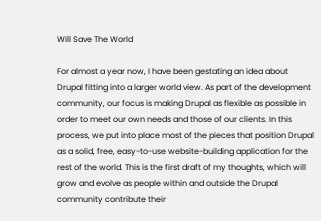Will Save The World

For almost a year now, I have been gestating an idea about Drupal fitting into a larger world view. As part of the development community, our focus is making Drupal as flexible as possible in order to meet our own needs and those of our clients. In this process, we put into place most of the pieces that position Drupal as a solid, free, easy-to-use website-building application for the rest of the world. This is the first draft of my thoughts, which will grow and evolve as people within and outside the Drupal community contribute their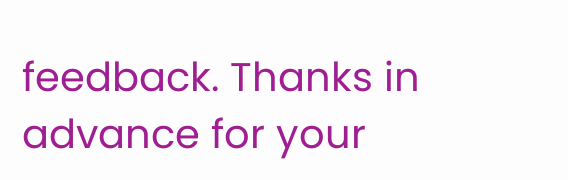feedback. Thanks in advance for your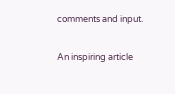comments and input.

An inspiring article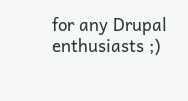for any Drupal enthusiasts ;)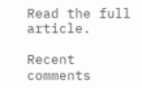Read the full article.

Recent comments